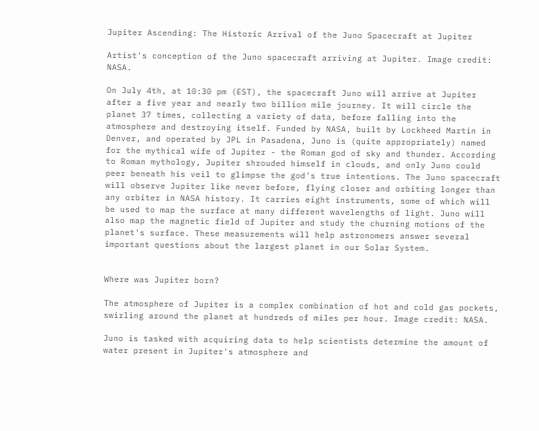Jupiter Ascending: The Historic Arrival of the Juno Spacecraft at Jupiter

Artist's conception of the Juno spacecraft arriving at Jupiter. Image credit: NASA.

On July 4th, at 10:30 pm (EST), the spacecraft Juno will arrive at Jupiter after a five year and nearly two billion mile journey. It will circle the planet 37 times, collecting a variety of data, before falling into the atmosphere and destroying itself. Funded by NASA, built by Lockheed Martin in Denver, and operated by JPL in Pasadena, Juno is (quite appropriately) named for the mythical wife of Jupiter - the Roman god of sky and thunder. According to Roman mythology, Jupiter shrouded himself in clouds, and only Juno could peer beneath his veil to glimpse the god's true intentions. The Juno spacecraft will observe Jupiter like never before, flying closer and orbiting longer than any orbiter in NASA history. It carries eight instruments, some of which will be used to map the surface at many different wavelengths of light. Juno will also map the magnetic field of Jupiter and study the churning motions of the planet's surface. These measurements will help astronomers answer several important questions about the largest planet in our Solar System.


Where was Jupiter born?

The atmosphere of Jupiter is a complex combination of hot and cold gas pockets, swirling around the planet at hundreds of miles per hour. Image credit: NASA.

Juno is tasked with acquiring data to help scientists determine the amount of water present in Jupiter's atmosphere and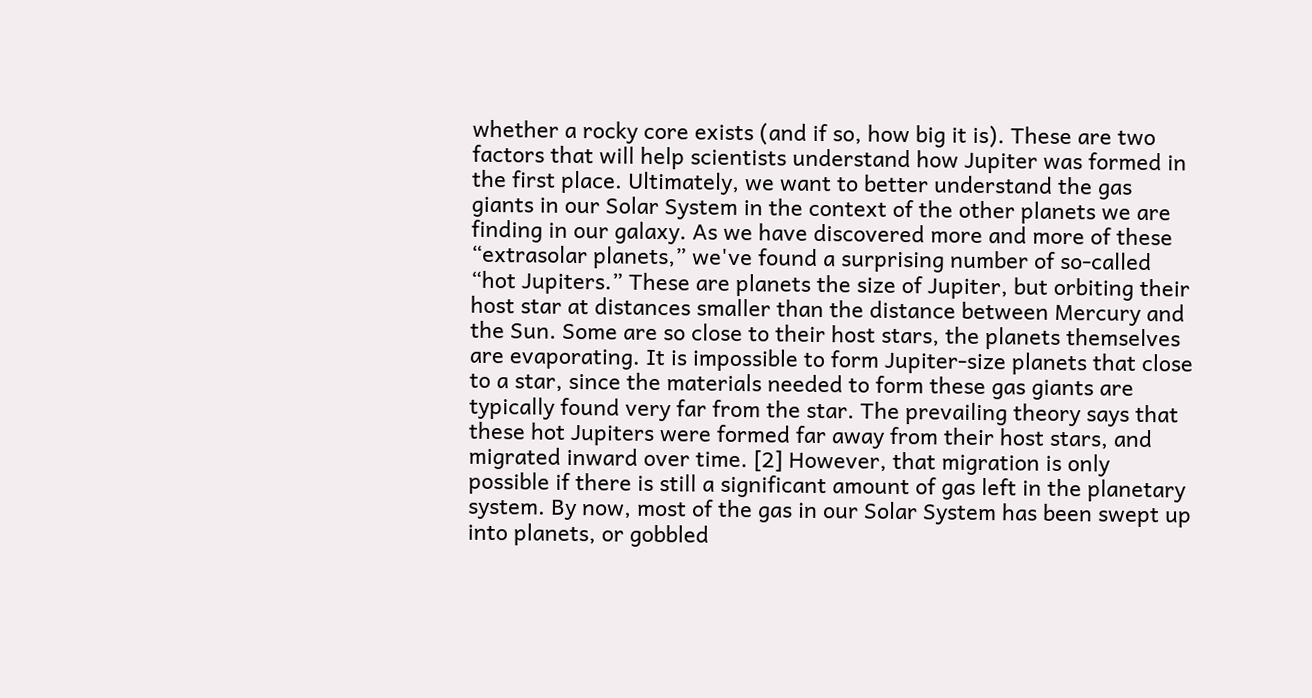whether a rocky core exists (and if so, how big it is). These are two factors that will help scientists understand how Jupiter was formed in the first place. Ultimately, we want to better understand the gas giants in our Solar System in the context of the other planets we are finding in our galaxy. As we have discovered more and more of these “extrasolar planets,” we've found a surprising number of so-called “hot Jupiters.” These are planets the size of Jupiter, but orbiting their host star at distances smaller than the distance between Mercury and the Sun. Some are so close to their host stars, the planets themselves are evaporating. It is impossible to form Jupiter-size planets that close to a star, since the materials needed to form these gas giants are typically found very far from the star. The prevailing theory says that these hot Jupiters were formed far away from their host stars, and migrated inward over time. [2] However, that migration is only possible if there is still a significant amount of gas left in the planetary system. By now, most of the gas in our Solar System has been swept up into planets, or gobbled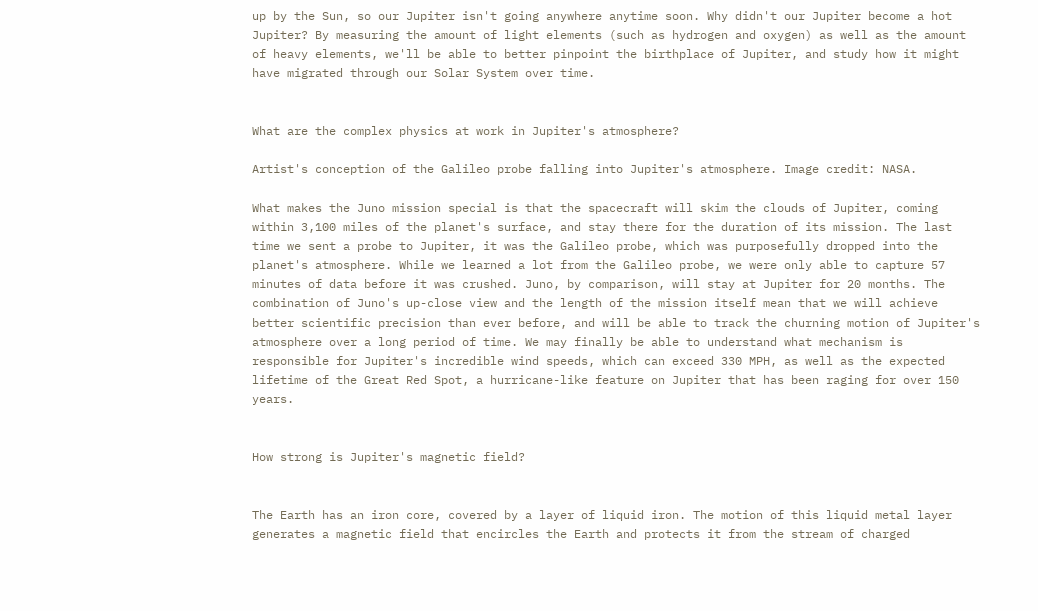up by the Sun, so our Jupiter isn't going anywhere anytime soon. Why didn't our Jupiter become a hot Jupiter? By measuring the amount of light elements (such as hydrogen and oxygen) as well as the amount of heavy elements, we'll be able to better pinpoint the birthplace of Jupiter, and study how it might have migrated through our Solar System over time.


What are the complex physics at work in Jupiter's atmosphere?

Artist's conception of the Galileo probe falling into Jupiter's atmosphere. Image credit: NASA.

What makes the Juno mission special is that the spacecraft will skim the clouds of Jupiter, coming within 3,100 miles of the planet's surface, and stay there for the duration of its mission. The last time we sent a probe to Jupiter, it was the Galileo probe, which was purposefully dropped into the planet's atmosphere. While we learned a lot from the Galileo probe, we were only able to capture 57 minutes of data before it was crushed. Juno, by comparison, will stay at Jupiter for 20 months. The combination of Juno's up-close view and the length of the mission itself mean that we will achieve better scientific precision than ever before, and will be able to track the churning motion of Jupiter's atmosphere over a long period of time. We may finally be able to understand what mechanism is responsible for Jupiter's incredible wind speeds, which can exceed 330 MPH, as well as the expected lifetime of the Great Red Spot, a hurricane-like feature on Jupiter that has been raging for over 150 years.


How strong is Jupiter's magnetic field?


The Earth has an iron core, covered by a layer of liquid iron. The motion of this liquid metal layer generates a magnetic field that encircles the Earth and protects it from the stream of charged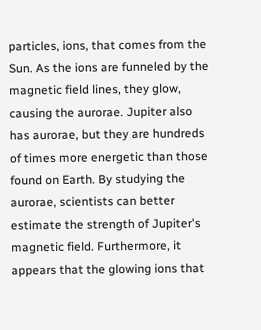particles, ions, that comes from the Sun. As the ions are funneled by the magnetic field lines, they glow, causing the aurorae. Jupiter also has aurorae, but they are hundreds of times more energetic than those found on Earth. By studying the aurorae, scientists can better estimate the strength of Jupiter's magnetic field. Furthermore, it appears that the glowing ions that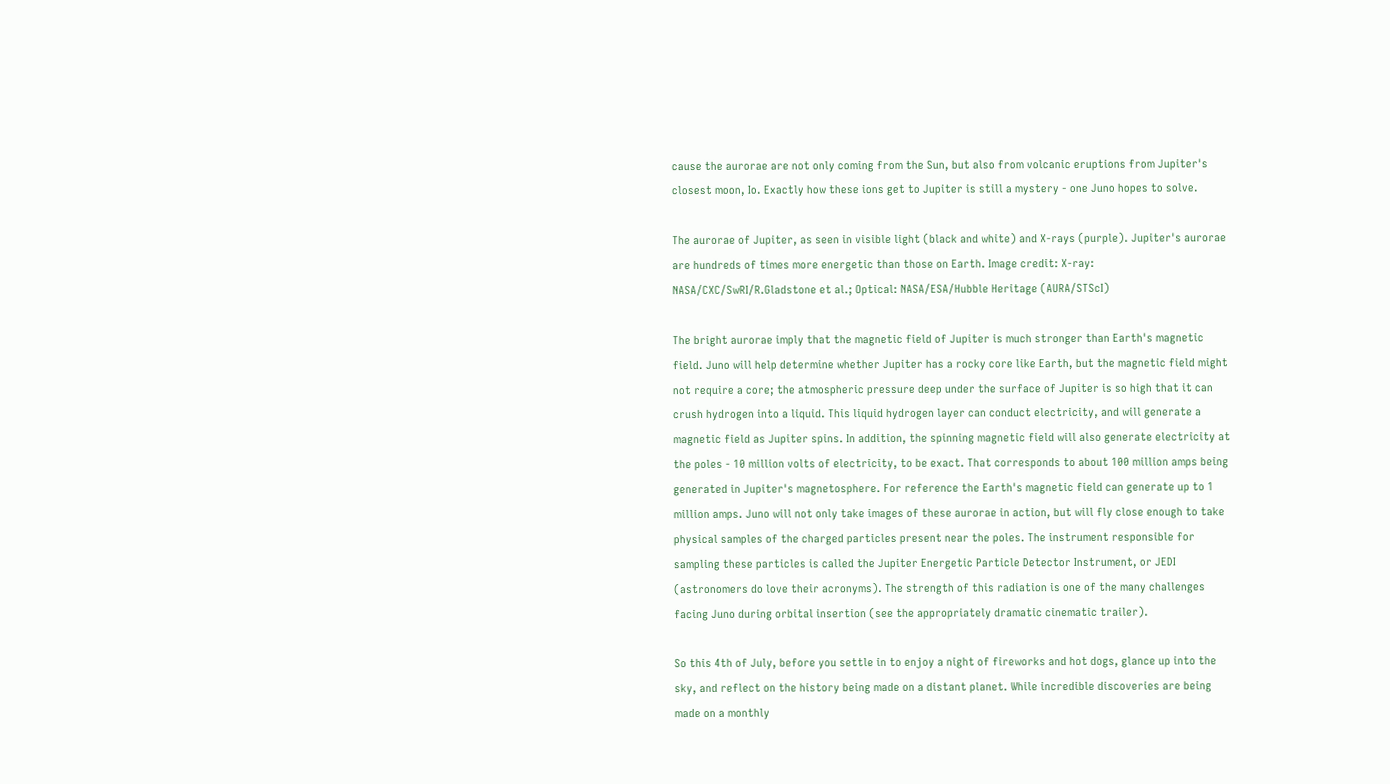cause the aurorae are not only coming from the Sun, but also from volcanic eruptions from Jupiter's closest moon, Io. Exactly how these ions get to Jupiter is still a mystery - one Juno hopes to solve.

The aurorae of Jupiter, as seen in visible light (black and white) and X-rays (purple). Jupiter's aurorae are hundreds of times more energetic than those on Earth. Image credit: X-ray: NASA/CXC/SwRI/R.Gladstone et al.; Optical: NASA/ESA/Hubble Heritage (AURA/STScI)

The bright aurorae imply that the magnetic field of Jupiter is much stronger than Earth's magnetic field. Juno will help determine whether Jupiter has a rocky core like Earth, but the magnetic field might not require a core; the atmospheric pressure deep under the surface of Jupiter is so high that it can crush hydrogen into a liquid. This liquid hydrogen layer can conduct electricity, and will generate a magnetic field as Jupiter spins. In addition, the spinning magnetic field will also generate electricity at the poles - 10 million volts of electricity, to be exact. That corresponds to about 100 million amps being generated in Jupiter's magnetosphere. For reference the Earth's magnetic field can generate up to 1 million amps. Juno will not only take images of these aurorae in action, but will fly close enough to take physical samples of the charged particles present near the poles. The instrument responsible for sampling these particles is called the Jupiter Energetic Particle Detector Instrument, or JEDI (astronomers do love their acronyms). The strength of this radiation is one of the many challenges facing Juno during orbital insertion (see the appropriately dramatic cinematic trailer).

So this 4th of July, before you settle in to enjoy a night of fireworks and hot dogs, glance up into the sky, and reflect on the history being made on a distant planet. While incredible discoveries are being made on a monthly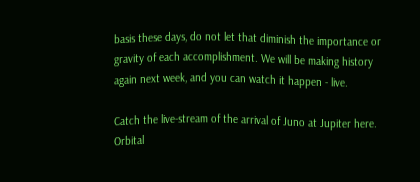basis these days, do not let that diminish the importance or gravity of each accomplishment. We will be making history again next week, and you can watch it happen - live.

Catch the live-stream of the arrival of Juno at Jupiter here. Orbital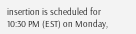insertion is scheduled for 10:30 PM (EST) on Monday,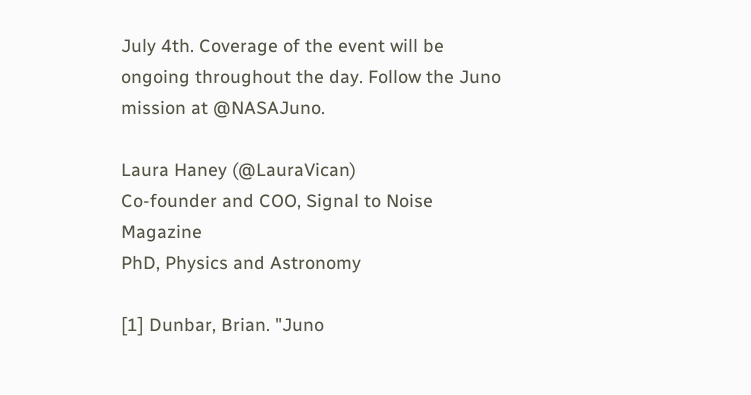July 4th. Coverage of the event will be ongoing throughout the day. Follow the Juno mission at @NASAJuno.

Laura Haney (@LauraVican)
Co-founder and COO, Signal to Noise Magazine
PhD, Physics and Astronomy

[1] Dunbar, Brian. "Juno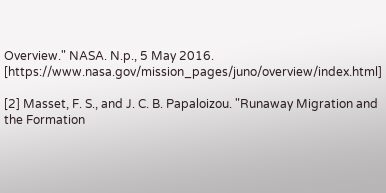Overview." NASA. N.p., 5 May 2016. [https://www.nasa.gov/mission_pages/juno/overview/index.html]

[2] Masset, F. S., and J. C. B. Papaloizou. "Runaway Migration and the Formation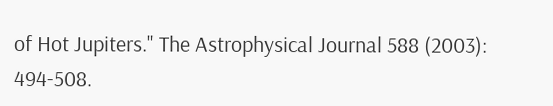of Hot Jupiters." The Astrophysical Journal 588 (2003): 494-508.